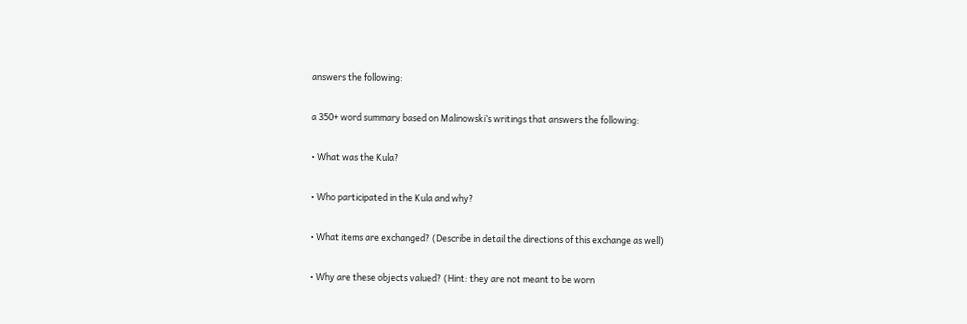answers the following:

a 350+ word summary based on Malinowski’s writings that answers the following:

• What was the Kula?

• Who participated in the Kula and why?

• What items are exchanged? (Describe in detail the directions of this exchange as well)

• Why are these objects valued? (Hint: they are not meant to be worn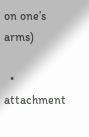on one’s arms)

  • attachment